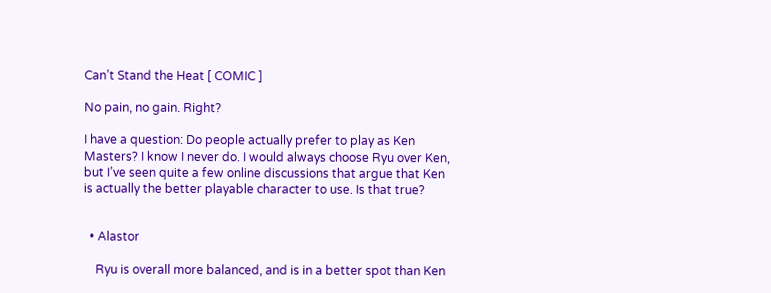Can’t Stand the Heat [ COMIC ]

No pain, no gain. Right?

I have a question: Do people actually prefer to play as Ken Masters? I know I never do. I would always choose Ryu over Ken, but I’ve seen quite a few online discussions that argue that Ken is actually the better playable character to use. Is that true?


  • Alastor

    Ryu is overall more balanced, and is in a better spot than Ken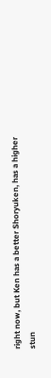right now, but Ken has a better Shoryuken, has a higher stun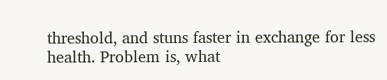threshold, and stuns faster in exchange for less health. Problem is, what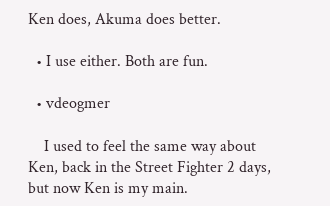Ken does, Akuma does better.

  • I use either. Both are fun.

  • vdeogmer

    I used to feel the same way about Ken, back in the Street Fighter 2 days, but now Ken is my main.